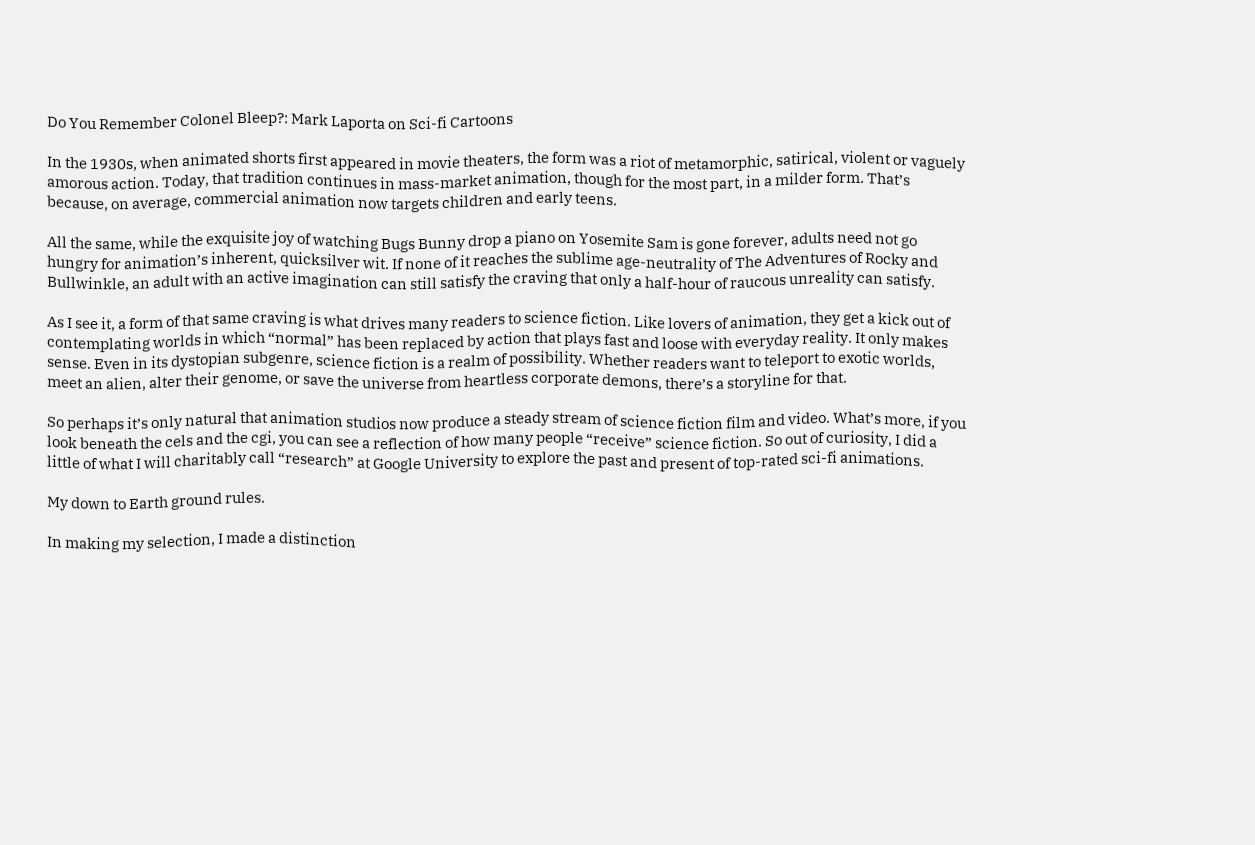Do You Remember Colonel Bleep?: Mark Laporta on Sci-fi Cartoons

In the 1930s, when animated shorts first appeared in movie theaters, the form was a riot of metamorphic, satirical, violent or vaguely amorous action. Today, that tradition continues in mass-market animation, though for the most part, in a milder form. That’s because, on average, commercial animation now targets children and early teens.

All the same, while the exquisite joy of watching Bugs Bunny drop a piano on Yosemite Sam is gone forever, adults need not go hungry for animation’s inherent, quicksilver wit. If none of it reaches the sublime age-neutrality of The Adventures of Rocky and Bullwinkle, an adult with an active imagination can still satisfy the craving that only a half-hour of raucous unreality can satisfy.

As I see it, a form of that same craving is what drives many readers to science fiction. Like lovers of animation, they get a kick out of contemplating worlds in which “normal” has been replaced by action that plays fast and loose with everyday reality. It only makes sense. Even in its dystopian subgenre, science fiction is a realm of possibility. Whether readers want to teleport to exotic worlds, meet an alien, alter their genome, or save the universe from heartless corporate demons, there’s a storyline for that.

So perhaps it’s only natural that animation studios now produce a steady stream of science fiction film and video. What’s more, if you look beneath the cels and the cgi, you can see a reflection of how many people “receive” science fiction. So out of curiosity, I did a little of what I will charitably call “research” at Google University to explore the past and present of top-rated sci-fi animations.

My down to Earth ground rules.

In making my selection, I made a distinction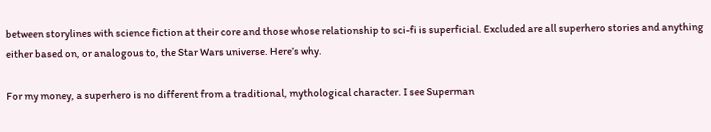between storylines with science fiction at their core and those whose relationship to sci-fi is superficial. Excluded are all superhero stories and anything either based on, or analogous to, the Star Wars universe. Here’s why.

For my money, a superhero is no different from a traditional, mythological character. I see Superman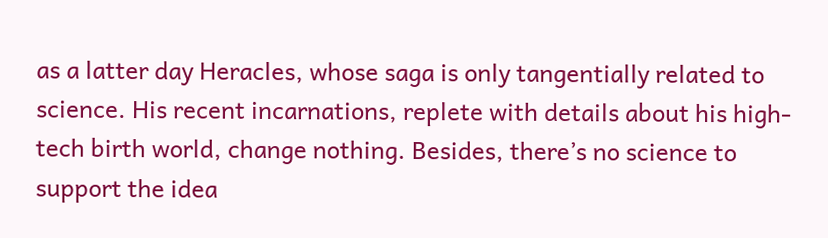as a latter day Heracles, whose saga is only tangentially related to science. His recent incarnations, replete with details about his high-tech birth world, change nothing. Besides, there’s no science to support the idea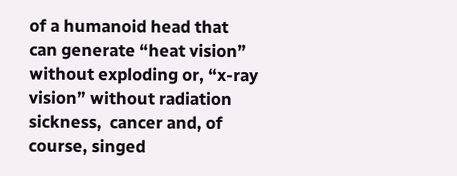of a humanoid head that can generate “heat vision” without exploding or, “x-ray vision” without radiation sickness,  cancer and, of course, singed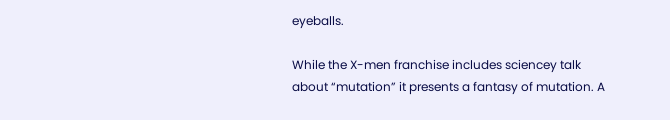eyeballs.

While the X-men franchise includes sciencey talk about “mutation” it presents a fantasy of mutation. A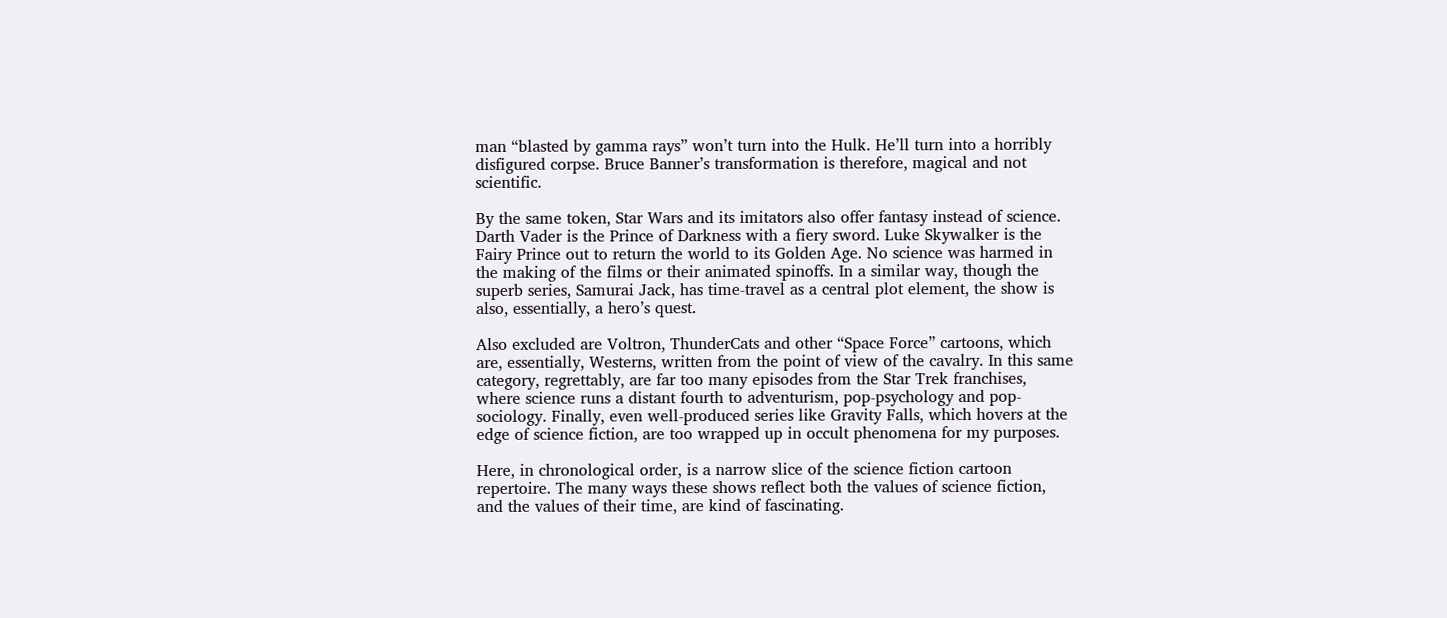man “blasted by gamma rays” won’t turn into the Hulk. He’ll turn into a horribly disfigured corpse. Bruce Banner’s transformation is therefore, magical and not scientific.

By the same token, Star Wars and its imitators also offer fantasy instead of science. Darth Vader is the Prince of Darkness with a fiery sword. Luke Skywalker is the Fairy Prince out to return the world to its Golden Age. No science was harmed in the making of the films or their animated spinoffs. In a similar way, though the superb series, Samurai Jack, has time-travel as a central plot element, the show is also, essentially, a hero’s quest.

Also excluded are Voltron, ThunderCats and other “Space Force” cartoons, which are, essentially, Westerns, written from the point of view of the cavalry. In this same category, regrettably, are far too many episodes from the Star Trek franchises, where science runs a distant fourth to adventurism, pop-psychology and pop-sociology. Finally, even well-produced series like Gravity Falls, which hovers at the edge of science fiction, are too wrapped up in occult phenomena for my purposes.

Here, in chronological order, is a narrow slice of the science fiction cartoon repertoire. The many ways these shows reflect both the values of science fiction, and the values of their time, are kind of fascinating.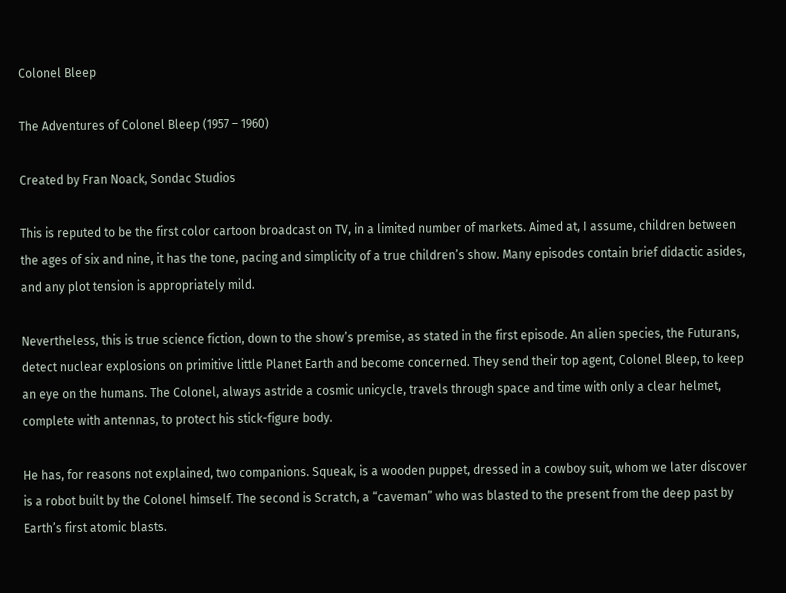Colonel Bleep

The Adventures of Colonel Bleep (1957 – 1960)

Created by Fran Noack, Sondac Studios

This is reputed to be the first color cartoon broadcast on TV, in a limited number of markets. Aimed at, I assume, children between the ages of six and nine, it has the tone, pacing and simplicity of a true children’s show. Many episodes contain brief didactic asides, and any plot tension is appropriately mild.

Nevertheless, this is true science fiction, down to the show’s premise, as stated in the first episode. An alien species, the Futurans, detect nuclear explosions on primitive little Planet Earth and become concerned. They send their top agent, Colonel Bleep, to keep an eye on the humans. The Colonel, always astride a cosmic unicycle, travels through space and time with only a clear helmet, complete with antennas, to protect his stick-figure body.

He has, for reasons not explained, two companions. Squeak, is a wooden puppet, dressed in a cowboy suit, whom we later discover is a robot built by the Colonel himself. The second is Scratch, a “caveman” who was blasted to the present from the deep past by Earth’s first atomic blasts.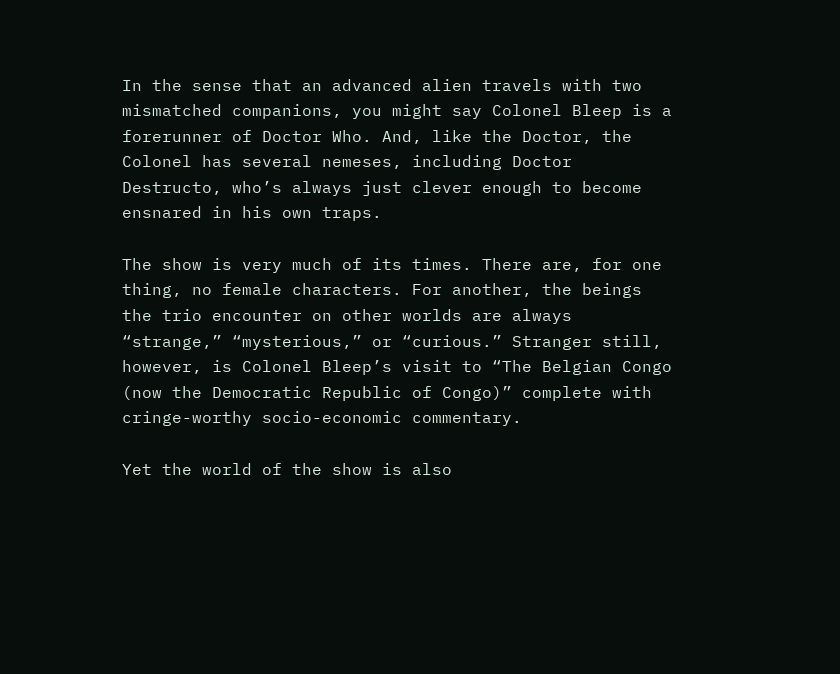In the sense that an advanced alien travels with two mismatched companions, you might say Colonel Bleep is a forerunner of Doctor Who. And, like the Doctor, the Colonel has several nemeses, including Doctor Destructo, who’s always just clever enough to become ensnared in his own traps.

The show is very much of its times. There are, for one thing, no female characters. For another, the beings the trio encounter on other worlds are always “strange,” “mysterious,” or “curious.” Stranger still, however, is Colonel Bleep’s visit to “The Belgian Congo (now the Democratic Republic of Congo)” complete with cringe-worthy socio-economic commentary.

Yet the world of the show is also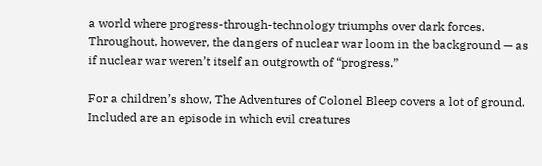a world where progress-through-technology triumphs over dark forces. Throughout, however, the dangers of nuclear war loom in the background — as if nuclear war weren’t itself an outgrowth of “progress.”

For a children’s show, The Adventures of Colonel Bleep covers a lot of ground. Included are an episode in which evil creatures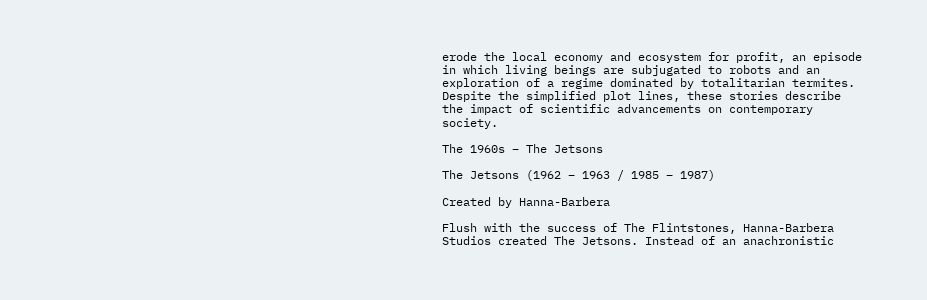erode the local economy and ecosystem for profit, an episode in which living beings are subjugated to robots and an exploration of a regime dominated by totalitarian termites. Despite the simplified plot lines, these stories describe the impact of scientific advancements on contemporary society.

The 1960s – The Jetsons

The Jetsons (1962 – 1963 / 1985 – 1987)

Created by Hanna-Barbera

Flush with the success of The Flintstones, Hanna-Barbera Studios created The Jetsons. Instead of an anachronistic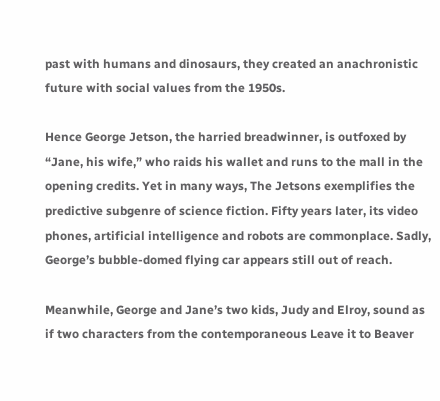past with humans and dinosaurs, they created an anachronistic future with social values from the 1950s.

Hence George Jetson, the harried breadwinner, is outfoxed by “Jane, his wife,” who raids his wallet and runs to the mall in the opening credits. Yet in many ways, The Jetsons exemplifies the predictive subgenre of science fiction. Fifty years later, its video phones, artificial intelligence and robots are commonplace. Sadly, George’s bubble-domed flying car appears still out of reach.

Meanwhile, George and Jane’s two kids, Judy and Elroy, sound as if two characters from the contemporaneous Leave it to Beaver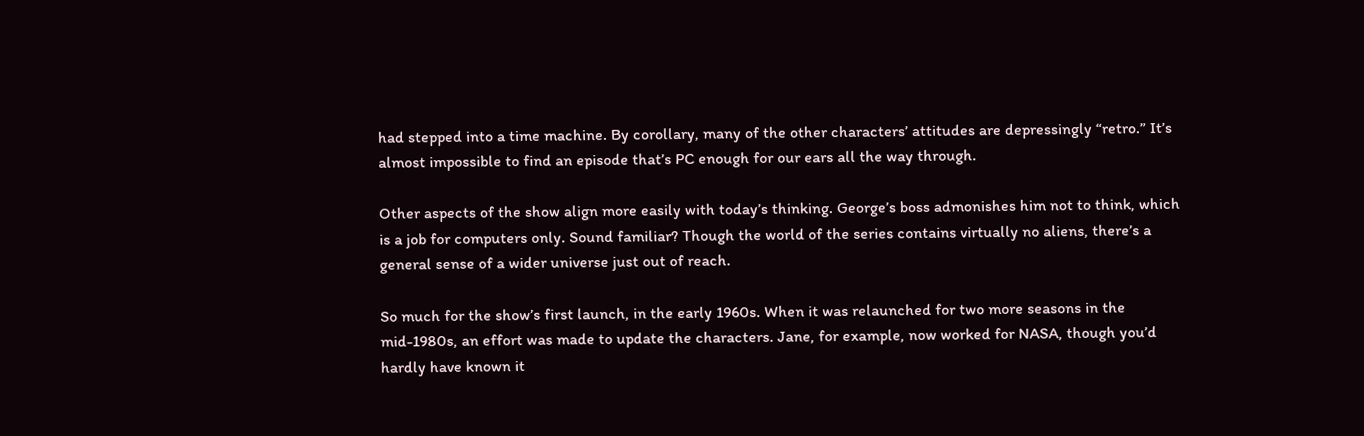had stepped into a time machine. By corollary, many of the other characters’ attitudes are depressingly “retro.” It’s almost impossible to find an episode that’s PC enough for our ears all the way through.

Other aspects of the show align more easily with today’s thinking. George’s boss admonishes him not to think, which is a job for computers only. Sound familiar? Though the world of the series contains virtually no aliens, there’s a general sense of a wider universe just out of reach.

So much for the show’s first launch, in the early 1960s. When it was relaunched for two more seasons in the mid-1980s, an effort was made to update the characters. Jane, for example, now worked for NASA, though you’d hardly have known it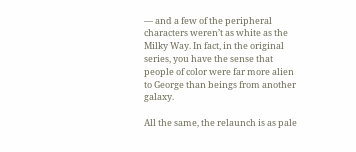— and a few of the peripheral characters weren’t as white as the Milky Way. In fact, in the original series, you have the sense that people of color were far more alien to George than beings from another galaxy.

All the same, the relaunch is as pale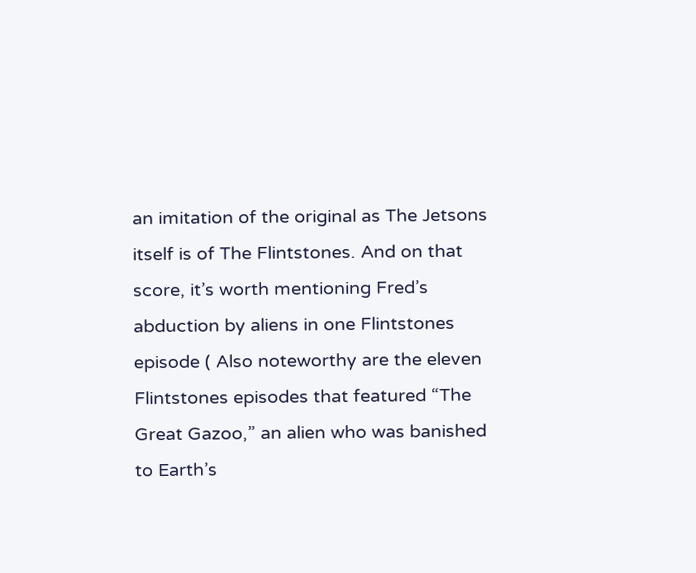an imitation of the original as The Jetsons itself is of The Flintstones. And on that score, it’s worth mentioning Fred’s abduction by aliens in one Flintstones episode ( Also noteworthy are the eleven Flintstones episodes that featured “The Great Gazoo,” an alien who was banished to Earth’s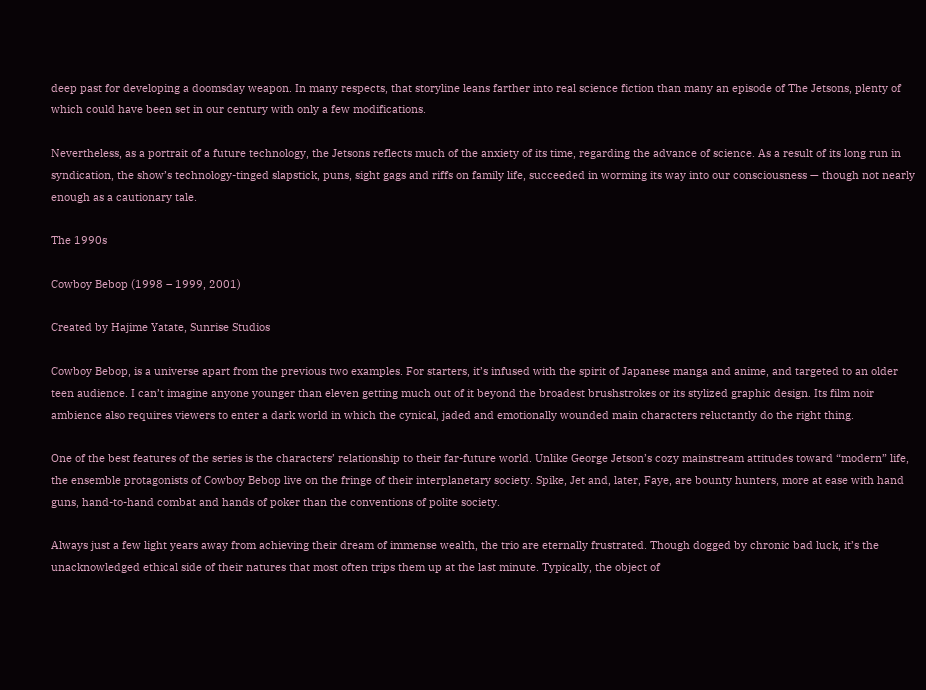deep past for developing a doomsday weapon. In many respects, that storyline leans farther into real science fiction than many an episode of The Jetsons, plenty of which could have been set in our century with only a few modifications.

Nevertheless, as a portrait of a future technology, the Jetsons reflects much of the anxiety of its time, regarding the advance of science. As a result of its long run in syndication, the show’s technology-tinged slapstick, puns, sight gags and riffs on family life, succeeded in worming its way into our consciousness — though not nearly enough as a cautionary tale.

The 1990s

Cowboy Bebop (1998 – 1999, 2001)

Created by Hajime Yatate, Sunrise Studios

Cowboy Bebop, is a universe apart from the previous two examples. For starters, it’s infused with the spirit of Japanese manga and anime, and targeted to an older teen audience. I can’t imagine anyone younger than eleven getting much out of it beyond the broadest brushstrokes or its stylized graphic design. Its film noir ambience also requires viewers to enter a dark world in which the cynical, jaded and emotionally wounded main characters reluctantly do the right thing.

One of the best features of the series is the characters’ relationship to their far-future world. Unlike George Jetson’s cozy mainstream attitudes toward “modern” life, the ensemble protagonists of Cowboy Bebop live on the fringe of their interplanetary society. Spike, Jet and, later, Faye, are bounty hunters, more at ease with hand guns, hand-to-hand combat and hands of poker than the conventions of polite society.

Always just a few light years away from achieving their dream of immense wealth, the trio are eternally frustrated. Though dogged by chronic bad luck, it’s the unacknowledged ethical side of their natures that most often trips them up at the last minute. Typically, the object of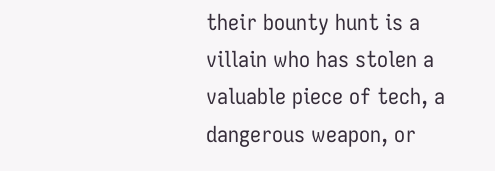their bounty hunt is a villain who has stolen a valuable piece of tech, a dangerous weapon, or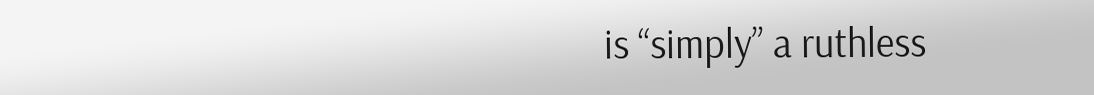is “simply” a ruthless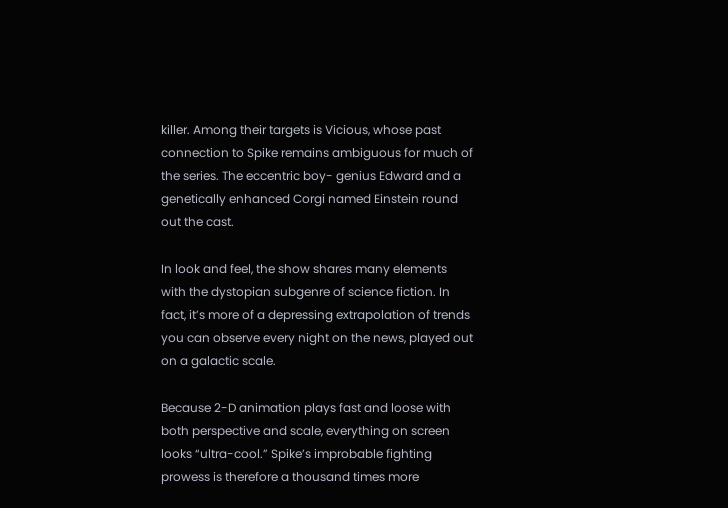killer. Among their targets is Vicious, whose past connection to Spike remains ambiguous for much of the series. The eccentric boy- genius Edward and a genetically enhanced Corgi named Einstein round out the cast.

In look and feel, the show shares many elements with the dystopian subgenre of science fiction. In fact, it’s more of a depressing extrapolation of trends you can observe every night on the news, played out on a galactic scale.

Because 2-D animation plays fast and loose with both perspective and scale, everything on screen looks “ultra-cool.” Spike’s improbable fighting prowess is therefore a thousand times more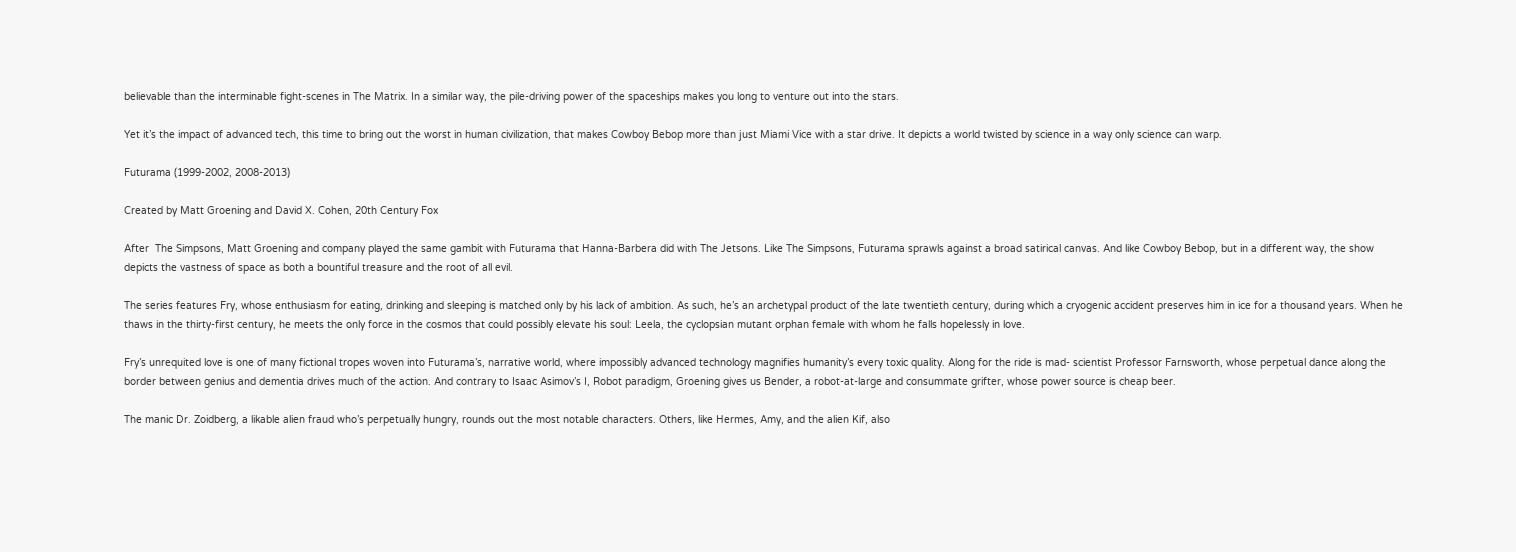believable than the interminable fight-scenes in The Matrix. In a similar way, the pile-driving power of the spaceships makes you long to venture out into the stars.

Yet it’s the impact of advanced tech, this time to bring out the worst in human civilization, that makes Cowboy Bebop more than just Miami Vice with a star drive. It depicts a world twisted by science in a way only science can warp.

Futurama (1999-2002, 2008-2013)

Created by Matt Groening and David X. Cohen, 20th Century Fox

After  The Simpsons, Matt Groening and company played the same gambit with Futurama that Hanna-Barbera did with The Jetsons. Like The Simpsons, Futurama sprawls against a broad satirical canvas. And like Cowboy Bebop, but in a different way, the show depicts the vastness of space as both a bountiful treasure and the root of all evil.

The series features Fry, whose enthusiasm for eating, drinking and sleeping is matched only by his lack of ambition. As such, he’s an archetypal product of the late twentieth century, during which a cryogenic accident preserves him in ice for a thousand years. When he thaws in the thirty-first century, he meets the only force in the cosmos that could possibly elevate his soul: Leela, the cyclopsian mutant orphan female with whom he falls hopelessly in love.

Fry’s unrequited love is one of many fictional tropes woven into Futurama’s, narrative world, where impossibly advanced technology magnifies humanity’s every toxic quality. Along for the ride is mad- scientist Professor Farnsworth, whose perpetual dance along the border between genius and dementia drives much of the action. And contrary to Isaac Asimov’s I, Robot paradigm, Groening gives us Bender, a robot-at-large and consummate grifter, whose power source is cheap beer.

The manic Dr. Zoidberg, a likable alien fraud who’s perpetually hungry, rounds out the most notable characters. Others, like Hermes, Amy, and the alien Kif, also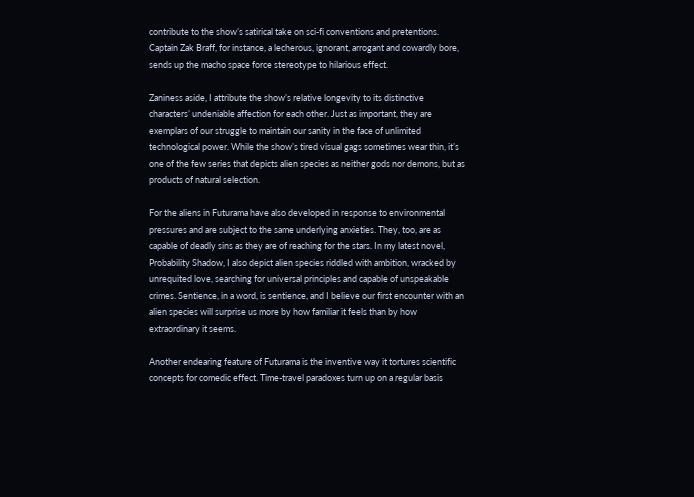contribute to the show’s satirical take on sci-fi conventions and pretentions. Captain Zak Braff, for instance, a lecherous, ignorant, arrogant and cowardly bore, sends up the macho space force stereotype to hilarious effect.

Zaniness aside, I attribute the show’s relative longevity to its distinctive characters’ undeniable affection for each other. Just as important, they are exemplars of our struggle to maintain our sanity in the face of unlimited technological power. While the show’s tired visual gags sometimes wear thin, it’s one of the few series that depicts alien species as neither gods nor demons, but as products of natural selection.

For the aliens in Futurama have also developed in response to environmental pressures and are subject to the same underlying anxieties. They, too, are as capable of deadly sins as they are of reaching for the stars. In my latest novel, Probability Shadow, I also depict alien species riddled with ambition, wracked by unrequited love, searching for universal principles and capable of unspeakable crimes. Sentience, in a word, is sentience, and I believe our first encounter with an alien species will surprise us more by how familiar it feels than by how extraordinary it seems.

Another endearing feature of Futurama is the inventive way it tortures scientific concepts for comedic effect. Time-travel paradoxes turn up on a regular basis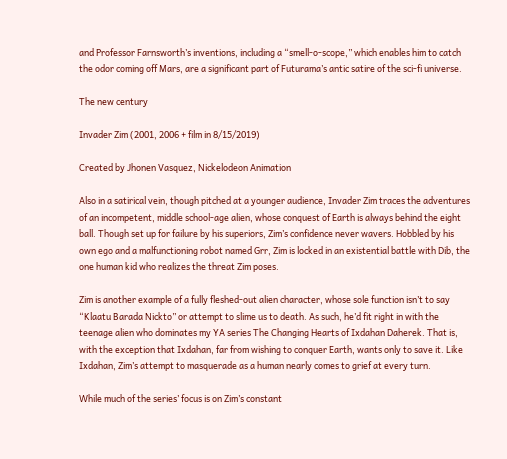and Professor Farnsworth’s inventions, including a “smell-o-scope,” which enables him to catch the odor coming off Mars, are a significant part of Futurama’s antic satire of the sci-fi universe.

The new century

Invader Zim (2001, 2006 + film in 8/15/2019)

Created by Jhonen Vasquez, Nickelodeon Animation

Also in a satirical vein, though pitched at a younger audience, Invader Zim traces the adventures of an incompetent, middle school-age alien, whose conquest of Earth is always behind the eight ball. Though set up for failure by his superiors, Zim’s confidence never wavers. Hobbled by his own ego and a malfunctioning robot named Grr, Zim is locked in an existential battle with Dib, the one human kid who realizes the threat Zim poses.

Zim is another example of a fully fleshed-out alien character, whose sole function isn’t to say “Klaatu Barada Nickto” or attempt to slime us to death. As such, he’d fit right in with the teenage alien who dominates my YA series The Changing Hearts of Ixdahan Daherek. That is, with the exception that Ixdahan, far from wishing to conquer Earth, wants only to save it. Like Ixdahan, Zim’s attempt to masquerade as a human nearly comes to grief at every turn.

While much of the series’ focus is on Zim’s constant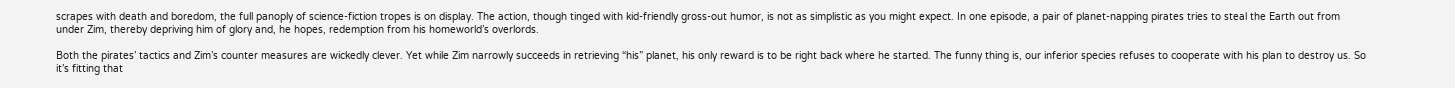scrapes with death and boredom, the full panoply of science-fiction tropes is on display. The action, though tinged with kid-friendly gross-out humor, is not as simplistic as you might expect. In one episode, a pair of planet-napping pirates tries to steal the Earth out from under Zim, thereby depriving him of glory and, he hopes, redemption from his homeworld’s overlords.

Both the pirates’ tactics and Zim’s counter measures are wickedly clever. Yet while Zim narrowly succeeds in retrieving “his” planet, his only reward is to be right back where he started. The funny thing is, our inferior species refuses to cooperate with his plan to destroy us. So it’s fitting that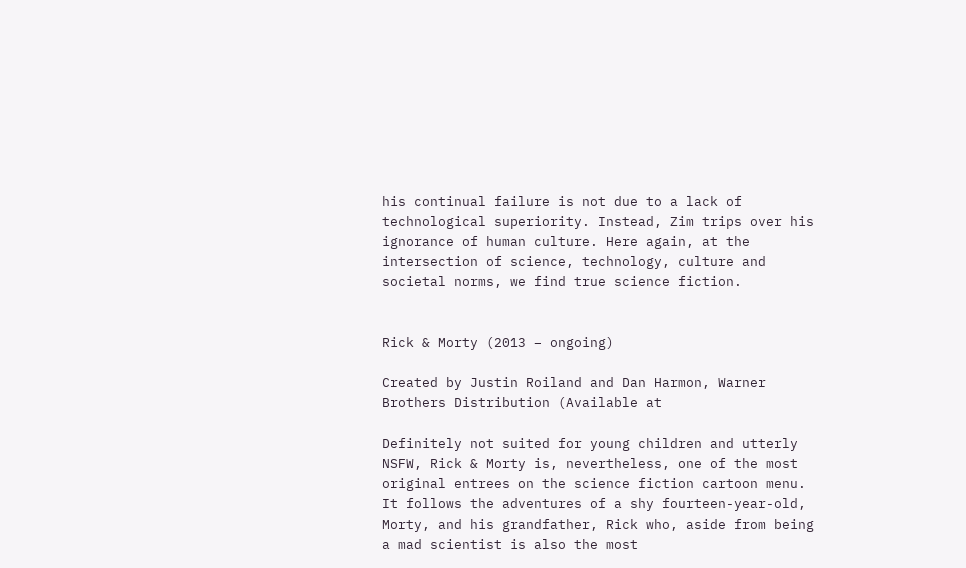his continual failure is not due to a lack of technological superiority. Instead, Zim trips over his ignorance of human culture. Here again, at the intersection of science, technology, culture and societal norms, we find true science fiction.


Rick & Morty (2013 – ongoing)

Created by Justin Roiland and Dan Harmon, Warner Brothers Distribution (Available at

Definitely not suited for young children and utterly NSFW, Rick & Morty is, nevertheless, one of the most original entrees on the science fiction cartoon menu. It follows the adventures of a shy fourteen-year-old, Morty, and his grandfather, Rick who, aside from being a mad scientist is also the most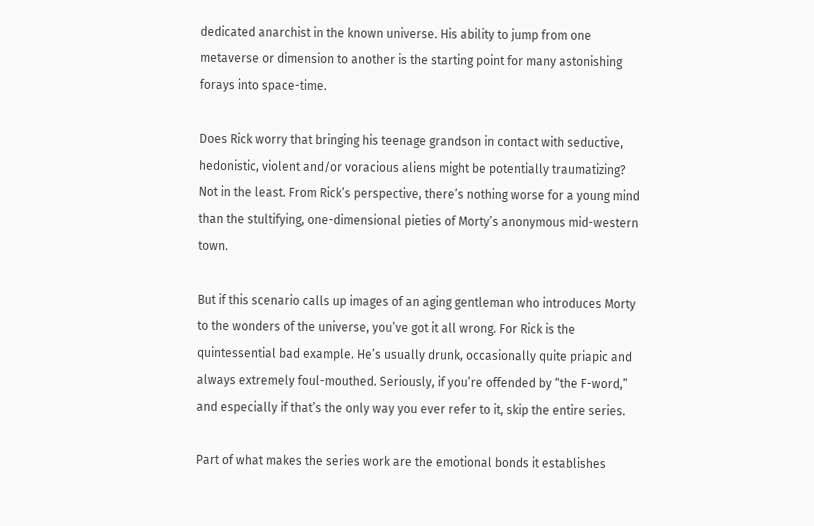dedicated anarchist in the known universe. His ability to jump from one metaverse or dimension to another is the starting point for many astonishing forays into space-time.

Does Rick worry that bringing his teenage grandson in contact with seductive, hedonistic, violent and/or voracious aliens might be potentially traumatizing? Not in the least. From Rick’s perspective, there’s nothing worse for a young mind than the stultifying, one-dimensional pieties of Morty’s anonymous mid-western town.

But if this scenario calls up images of an aging gentleman who introduces Morty to the wonders of the universe, you’ve got it all wrong. For Rick is the quintessential bad example. He’s usually drunk, occasionally quite priapic and always extremely foul-mouthed. Seriously, if you’re offended by “the F-word,” and especially if that’s the only way you ever refer to it, skip the entire series.

Part of what makes the series work are the emotional bonds it establishes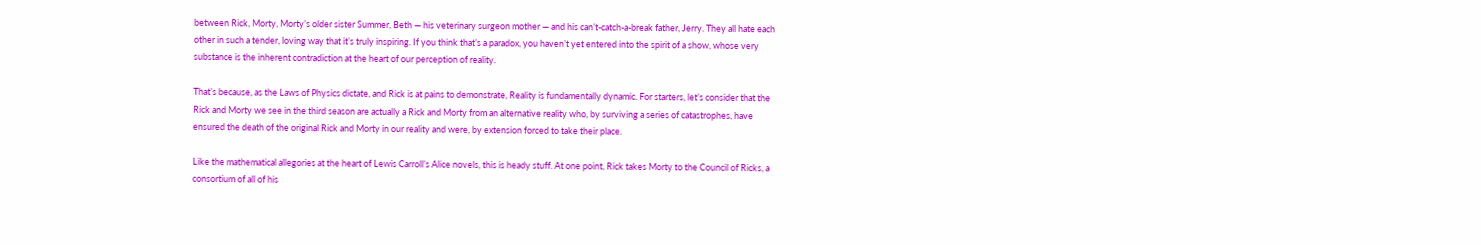between Rick, Morty, Morty’s older sister Summer, Beth — his veterinary surgeon mother — and his can’t-catch-a-break father, Jerry. They all hate each other in such a tender, loving way that it’s truly inspiring. If you think that’s a paradox, you haven’t yet entered into the spirit of a show, whose very substance is the inherent contradiction at the heart of our perception of reality.

That’s because, as the Laws of Physics dictate, and Rick is at pains to demonstrate, Reality is fundamentally dynamic. For starters, let’s consider that the Rick and Morty we see in the third season are actually a Rick and Morty from an alternative reality who, by surviving a series of catastrophes, have ensured the death of the original Rick and Morty in our reality and were, by extension forced to take their place.

Like the mathematical allegories at the heart of Lewis Carroll’s Alice novels, this is heady stuff. At one point, Rick takes Morty to the Council of Ricks, a consortium of all of his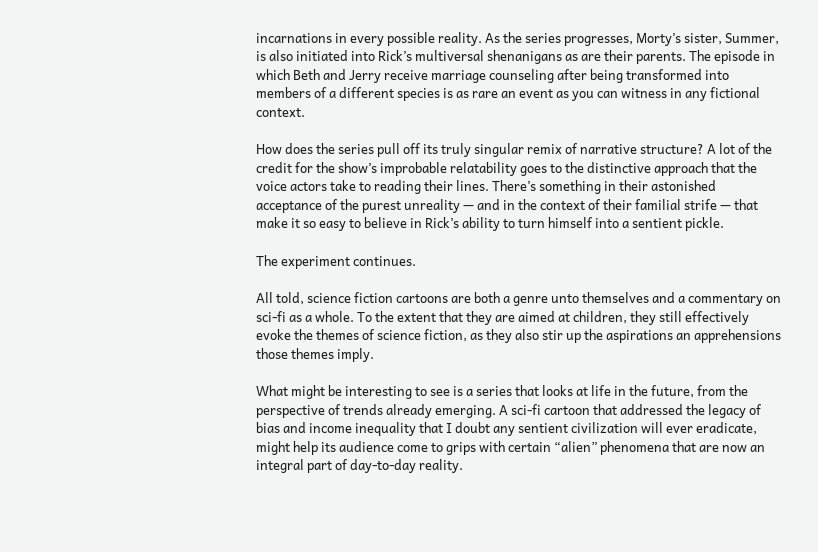incarnations in every possible reality. As the series progresses, Morty’s sister, Summer, is also initiated into Rick’s multiversal shenanigans as are their parents. The episode in which Beth and Jerry receive marriage counseling after being transformed into members of a different species is as rare an event as you can witness in any fictional context.

How does the series pull off its truly singular remix of narrative structure? A lot of the credit for the show’s improbable relatability goes to the distinctive approach that the voice actors take to reading their lines. There’s something in their astonished acceptance of the purest unreality — and in the context of their familial strife — that make it so easy to believe in Rick’s ability to turn himself into a sentient pickle.

The experiment continues.

All told, science fiction cartoons are both a genre unto themselves and a commentary on sci-fi as a whole. To the extent that they are aimed at children, they still effectively evoke the themes of science fiction, as they also stir up the aspirations an apprehensions those themes imply.

What might be interesting to see is a series that looks at life in the future, from the perspective of trends already emerging. A sci-fi cartoon that addressed the legacy of bias and income inequality that I doubt any sentient civilization will ever eradicate, might help its audience come to grips with certain “alien” phenomena that are now an integral part of day-to-day reality.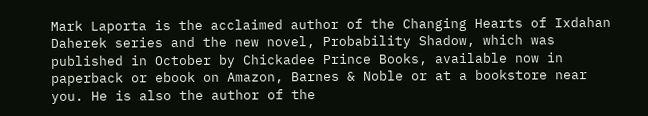Mark Laporta is the acclaimed author of the Changing Hearts of Ixdahan Daherek series and the new novel, Probability Shadow, which was published in October by Chickadee Prince Books, available now in paperback or ebook on Amazon, Barnes & Noble or at a bookstore near you. He is also the author of the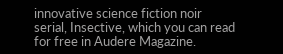innovative science fiction noir serial, Insective, which you can read for free in Audere Magazine.